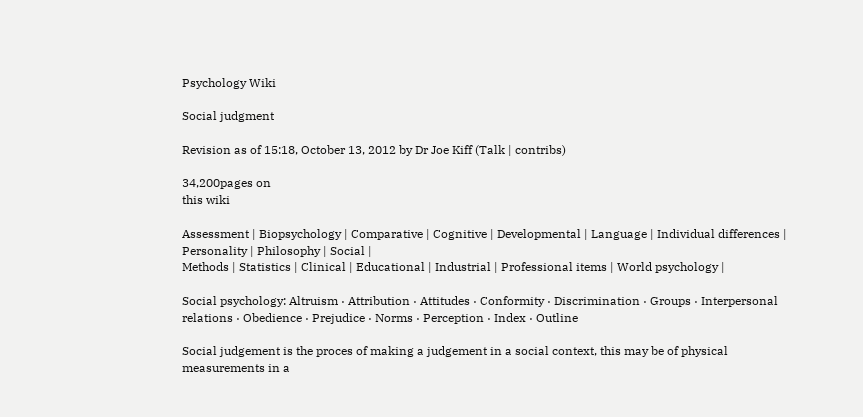Psychology Wiki

Social judgment

Revision as of 15:18, October 13, 2012 by Dr Joe Kiff (Talk | contribs)

34,200pages on
this wiki

Assessment | Biopsychology | Comparative | Cognitive | Developmental | Language | Individual differences | Personality | Philosophy | Social |
Methods | Statistics | Clinical | Educational | Industrial | Professional items | World psychology |

Social psychology: Altruism · Attribution · Attitudes · Conformity · Discrimination · Groups · Interpersonal relations · Obedience · Prejudice · Norms · Perception · Index · Outline

Social judgement is the proces of making a judgement in a social context, this may be of physical measurements in a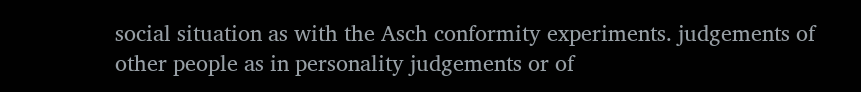social situation as with the Asch conformity experiments. judgements of other people as in personality judgements or of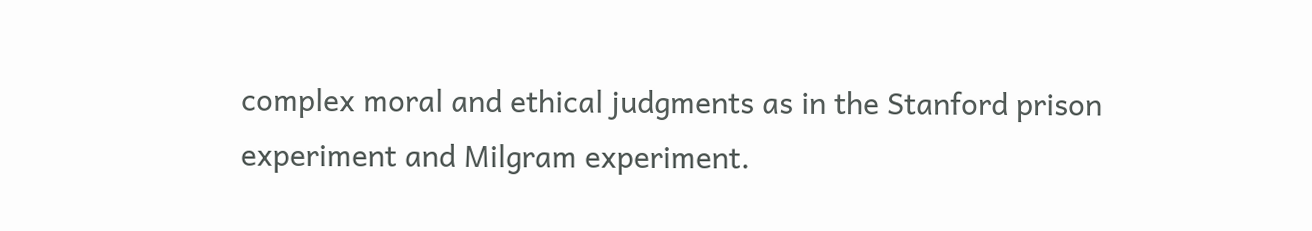complex moral and ethical judgments as in the Stanford prison experiment and Milgram experiment.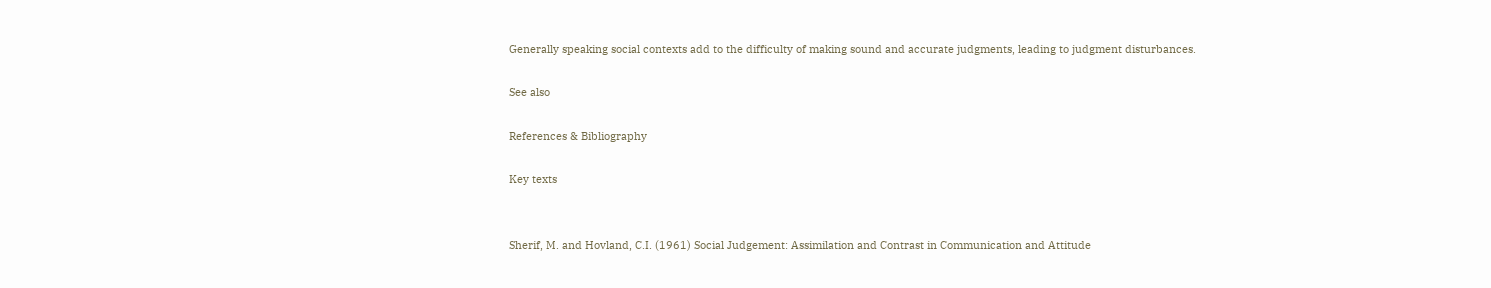Generally speaking social contexts add to the difficulty of making sound and accurate judgments, leading to judgment disturbances.

See also

References & Bibliography

Key texts


Sherif, M. and Hovland, C.I. (1961) Social Judgement: Assimilation and Contrast in Communication and Attitude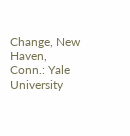Change, New Haven, Conn.: Yale University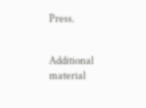Press.


Additional material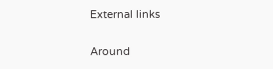External links

Around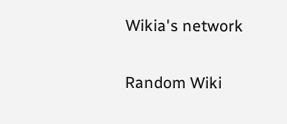Wikia's network

Random Wiki